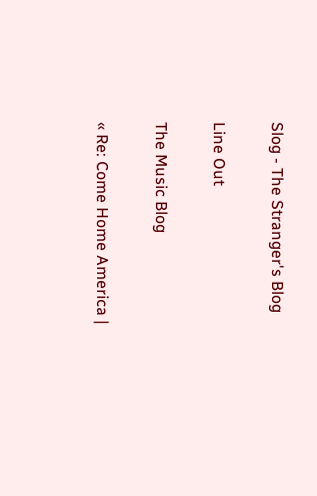Slog - The Stranger's Blog

Line Out

The Music Blog

« Re: Come Home America |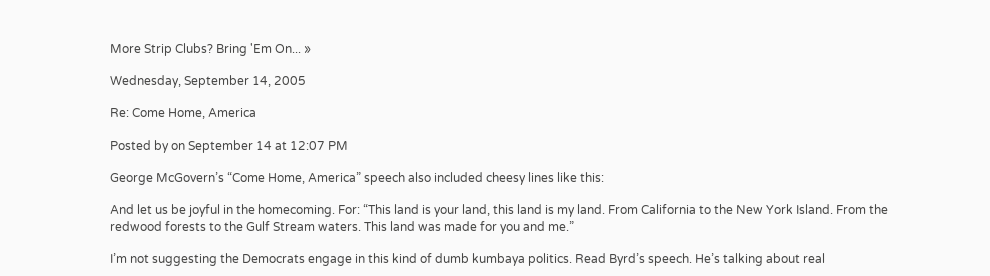More Strip Clubs? Bring 'Em On... »

Wednesday, September 14, 2005

Re: Come Home, America

Posted by on September 14 at 12:07 PM

George McGovern’s “Come Home, America” speech also included cheesy lines like this:

And let us be joyful in the homecoming. For: “This land is your land, this land is my land. From California to the New York Island. From the redwood forests to the Gulf Stream waters. This land was made for you and me.”

I’m not suggesting the Democrats engage in this kind of dumb kumbaya politics. Read Byrd’s speech. He’s talking about real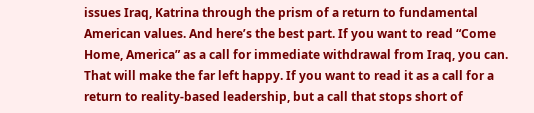issues Iraq, Katrina through the prism of a return to fundamental American values. And here’s the best part. If you want to read “Come Home, America” as a call for immediate withdrawal from Iraq, you can. That will make the far left happy. If you want to read it as a call for a return to reality-based leadership, but a call that stops short of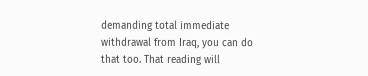demanding total immediate withdrawal from Iraq, you can do that too. That reading will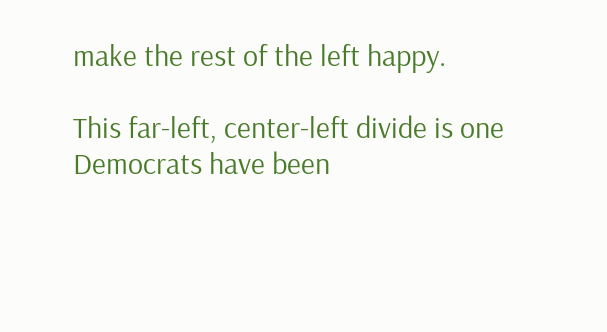make the rest of the left happy.

This far-left, center-left divide is one Democrats have been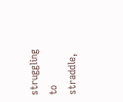struggling to straddle,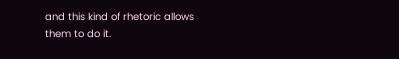and this kind of rhetoric allows them to do it.